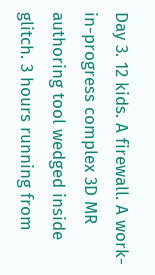Day 3. 12 kids. A firewall. A work-in-progress complex 3D MR authoring tool wedged inside glitch. 3 hours running from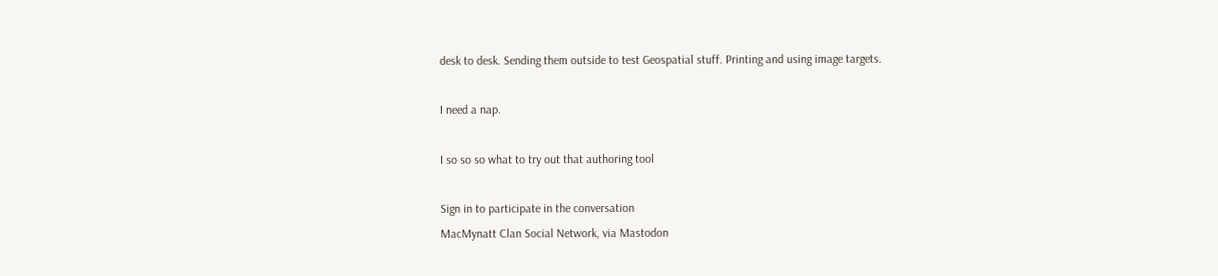desk to desk. Sending them outside to test Geospatial stuff. Printing and using image targets.

I need a nap.

I so so so what to try out that authoring tool

Sign in to participate in the conversation
MacMynatt Clan Social Network, via Mastodon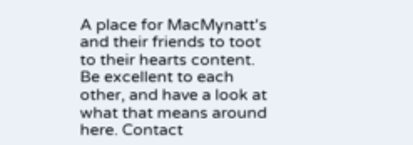A place for MacMynatt's and their friends to toot to their hearts content. Be excellent to each other, and have a look at what that means around here. Contact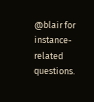@blair for instance-related questions.